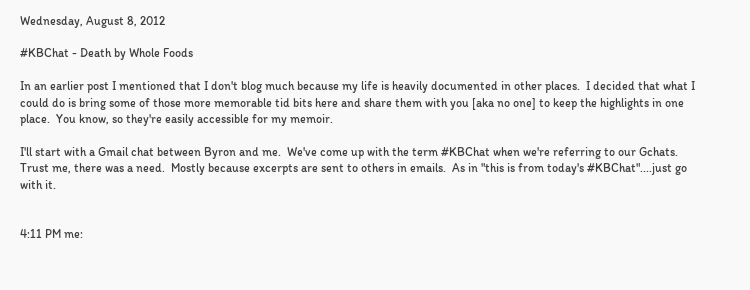Wednesday, August 8, 2012

#KBChat - Death by Whole Foods

In an earlier post I mentioned that I don't blog much because my life is heavily documented in other places.  I decided that what I could do is bring some of those more memorable tid bits here and share them with you [aka no one] to keep the highlights in one place.  You know, so they're easily accessible for my memoir.

I'll start with a Gmail chat between Byron and me.  We've come up with the term #KBChat when we're referring to our Gchats.  Trust me, there was a need.  Mostly because excerpts are sent to others in emails.  As in "this is from today's #KBChat"....just go with it.


4:11 PM me: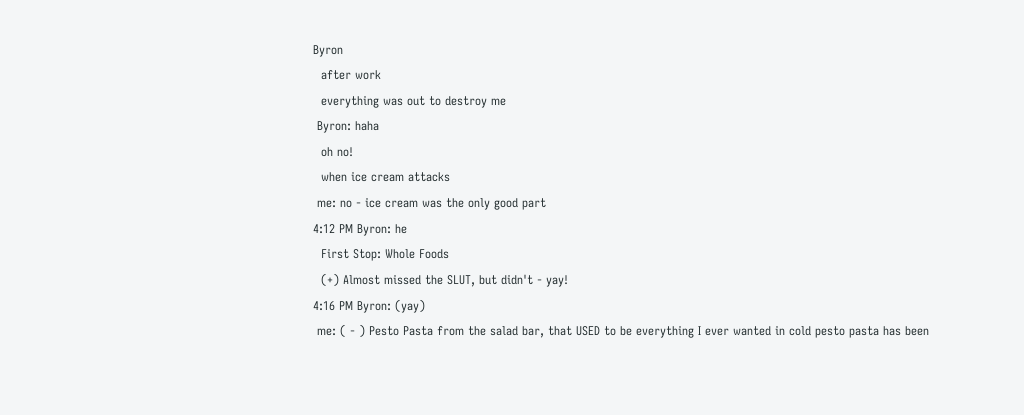Byron
  after work
  everything was out to destroy me
 Byron: haha
  oh no!
  when ice cream attacks
 me: no - ice cream was the only good part
4:12 PM Byron: he
  First Stop: Whole Foods
  (+) Almost missed the SLUT, but didn't - yay!
4:16 PM Byron: (yay)
 me: ( - ) Pesto Pasta from the salad bar, that USED to be everything I ever wanted in cold pesto pasta has been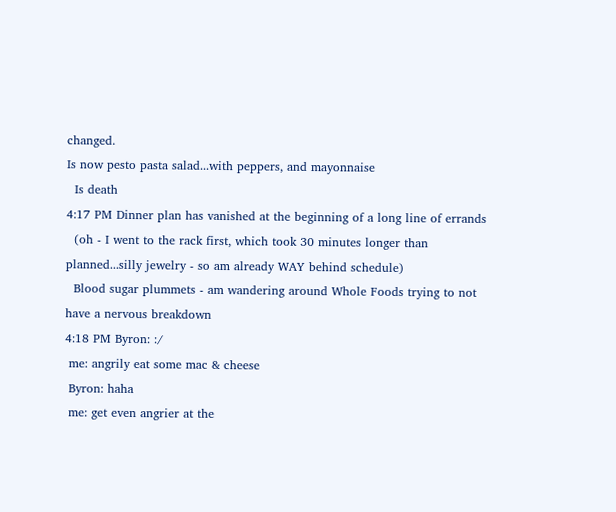changed.
Is now pesto pasta salad...with peppers, and mayonnaise
  Is death
4:17 PM Dinner plan has vanished at the beginning of a long line of errands
  (oh - I went to the rack first, which took 30 minutes longer than planned...silly jewelry - so am already WAY behind schedule)
  Blood sugar plummets - am wandering around Whole Foods trying to not have a nervous breakdown
4:18 PM Byron: :/
 me: angrily eat some mac & cheese
 Byron: haha
 me: get even angrier at the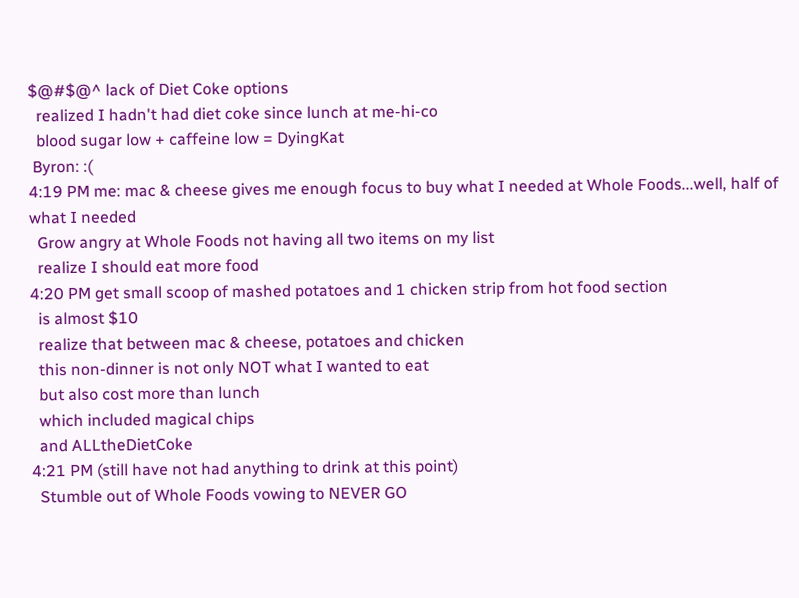$@#$@^ lack of Diet Coke options
  realized I hadn't had diet coke since lunch at me-hi-co
  blood sugar low + caffeine low = DyingKat
 Byron: :(
4:19 PM me: mac & cheese gives me enough focus to buy what I needed at Whole Foods...well, half of what I needed
  Grow angry at Whole Foods not having all two items on my list
  realize I should eat more food
4:20 PM get small scoop of mashed potatoes and 1 chicken strip from hot food section
  is almost $10
  realize that between mac & cheese, potatoes and chicken
  this non-dinner is not only NOT what I wanted to eat
  but also cost more than lunch
  which included magical chips
  and ALLtheDietCoke
4:21 PM (still have not had anything to drink at this point)
  Stumble out of Whole Foods vowing to NEVER GO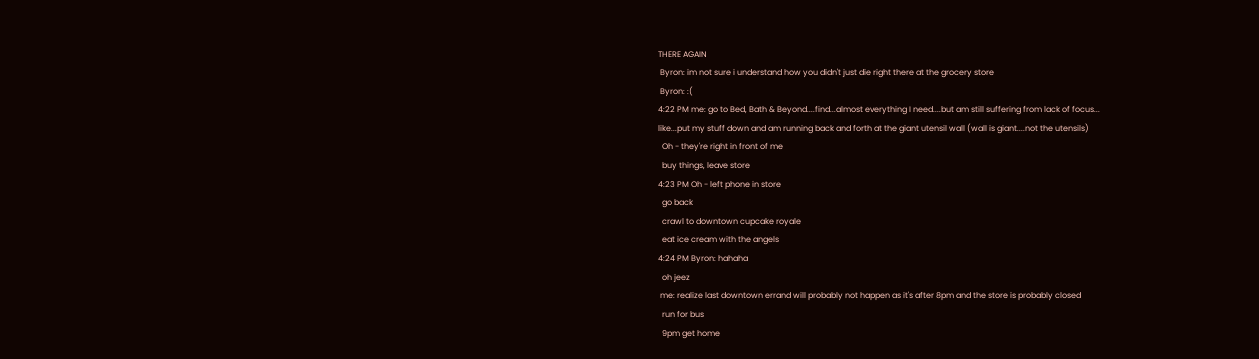THERE AGAIN
 Byron: im not sure i understand how you didn't just die right there at the grocery store
 Byron: :(
4:22 PM me: go to Bed, Bath & Beyond....find...almost everything I need....but am still suffering from lack of focus...
like...put my stuff down and am running back and forth at the giant utensil wall (wall is giant....not the utensils)
  Oh - they're right in front of me
  buy things, leave store
4:23 PM Oh - left phone in store
  go back
  crawl to downtown cupcake royale
  eat ice cream with the angels
4:24 PM Byron: hahaha
  oh jeez
 me: realize last downtown errand will probably not happen as it's after 8pm and the store is probably closed
  run for bus
  9pm get home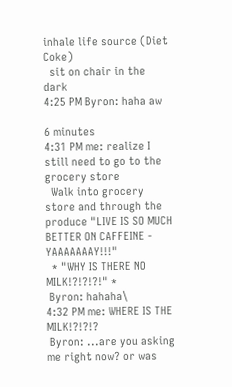inhale life source (Diet Coke)
  sit on chair in the dark
4:25 PM Byron: haha aw

6 minutes
4:31 PM me: realize I still need to go to the grocery store
  Walk into grocery store and through the produce "LIVE IS SO MUCH BETTER ON CAFFEINE - YAAAAAAAY!!!"
  * "WHY IS THERE NO MILK!?!?!?!" *
 Byron: hahaha\
4:32 PM me: WHERE IS THE MILK!?!?!?
 Byron: ...are you asking me right now? or was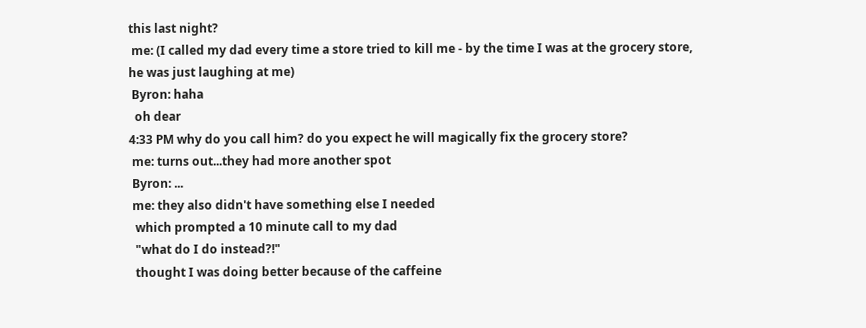this last night?
 me: (I called my dad every time a store tried to kill me - by the time I was at the grocery store, he was just laughing at me)
 Byron: haha
  oh dear
4:33 PM why do you call him? do you expect he will magically fix the grocery store?
 me: turns out...they had more another spot
 Byron: ...
 me: they also didn't have something else I needed
  which prompted a 10 minute call to my dad
  "what do I do instead?!"
  thought I was doing better because of the caffeine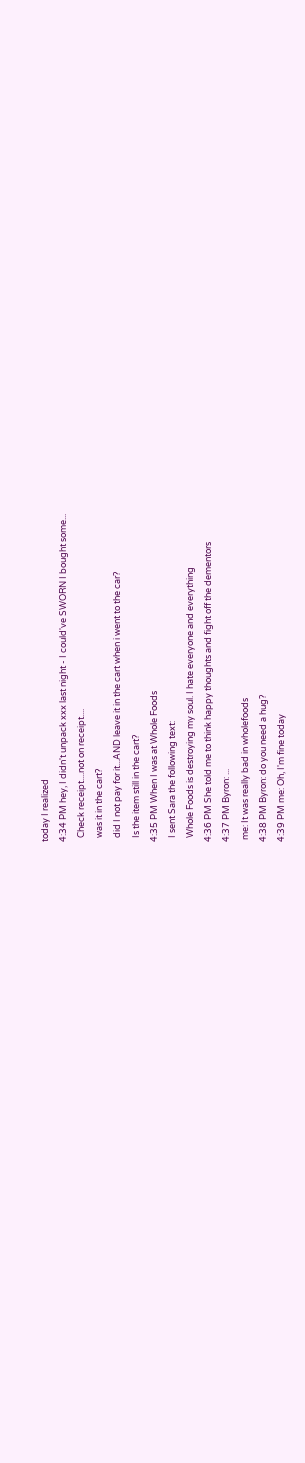today I realized
4:34 PM hey, I didn't unpack xxx last night - I could've SWORN I bought some...
  Check receipt....not on receipt....
  was it in the cart?
  did I not pay for it...AND leave it in the cart when i went to the car?
  Is the item still in the cart?
4:35 PM When I was at Whole Foods
  I sent Sara the following text:
  Whole Foods is destroying my soul. I hate everyone and everything
4:36 PM She told me to think happy thoughts and fight off the dementors
4:37 PM Byron: ...
 me: It was really bad in wholefoods
4:38 PM Byron: do you need a hug?
4:39 PM me: Oh, I'm fine today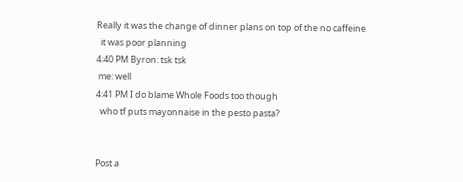Really it was the change of dinner plans on top of the no caffeine
  it was poor planning
4:40 PM Byron: tsk tsk
 me: well
4:41 PM I do blame Whole Foods too though
  who tf puts mayonnaise in the pesto pasta?


Post a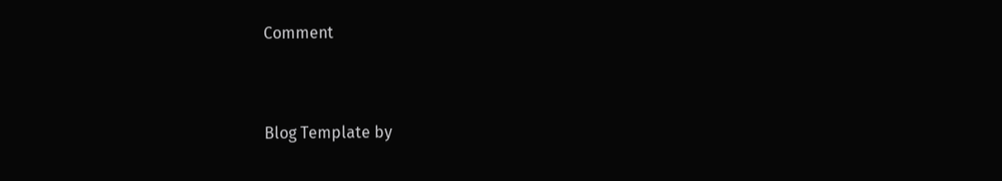Comment


Blog Template by